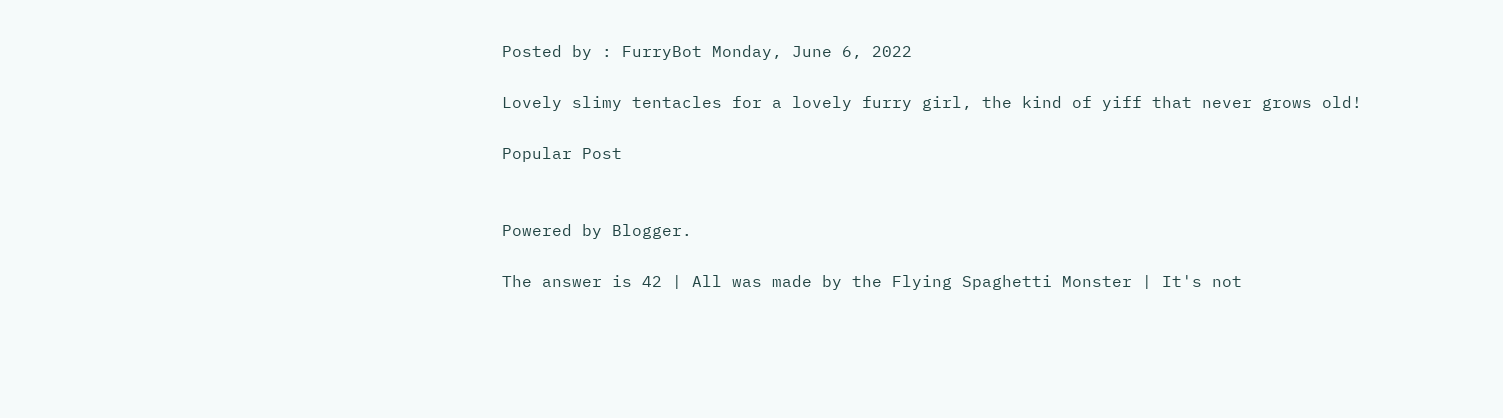Posted by : FurryBot Monday, June 6, 2022

Lovely slimy tentacles for a lovely furry girl, the kind of yiff that never grows old!

Popular Post


Powered by Blogger.

The answer is 42 | All was made by the Flying Spaghetti Monster | It's not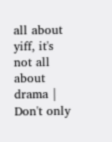all about yiff, it's not all about drama | Don't only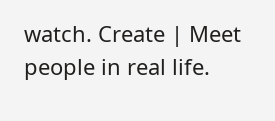watch. Create | Meet people in real life.